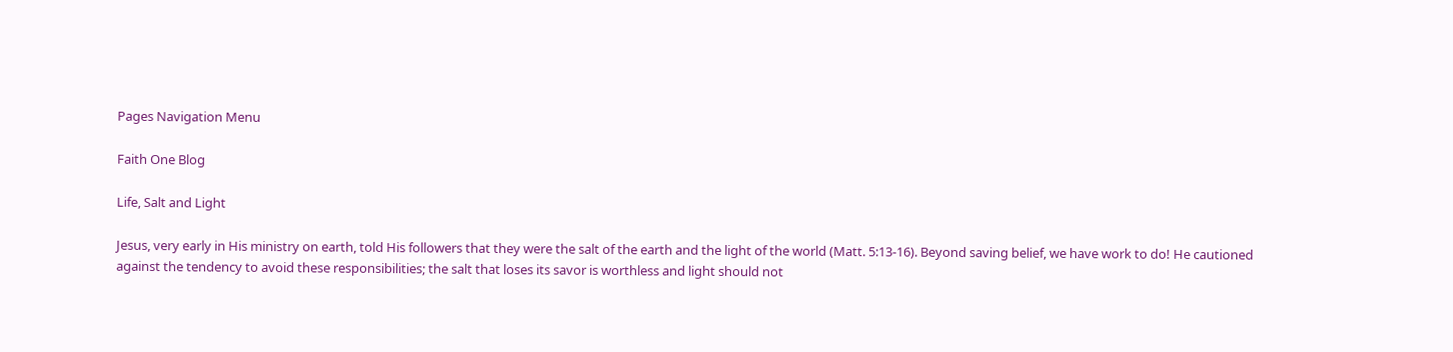Pages Navigation Menu

Faith One Blog

Life, Salt and Light

Jesus, very early in His ministry on earth, told His followers that they were the salt of the earth and the light of the world (Matt. 5:13-16). Beyond saving belief, we have work to do! He cautioned against the tendency to avoid these responsibilities; the salt that loses its savor is worthless and light should not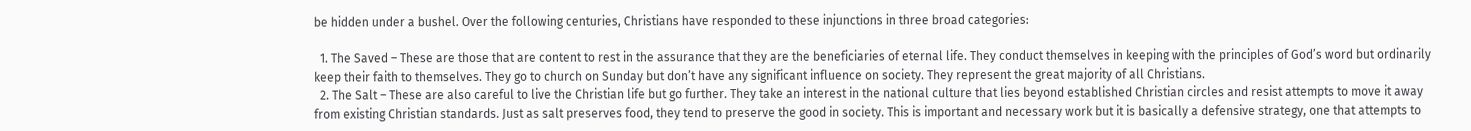be hidden under a bushel. Over the following centuries, Christians have responded to these injunctions in three broad categories:

  1. The Saved – These are those that are content to rest in the assurance that they are the beneficiaries of eternal life. They conduct themselves in keeping with the principles of God’s word but ordinarily keep their faith to themselves. They go to church on Sunday but don’t have any significant influence on society. They represent the great majority of all Christians.
  2. The Salt – These are also careful to live the Christian life but go further. They take an interest in the national culture that lies beyond established Christian circles and resist attempts to move it away from existing Christian standards. Just as salt preserves food, they tend to preserve the good in society. This is important and necessary work but it is basically a defensive strategy, one that attempts to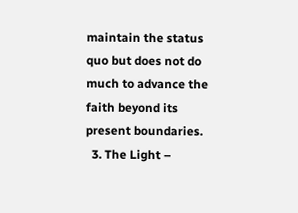maintain the status quo but does not do much to advance the faith beyond its present boundaries.
  3. The Light –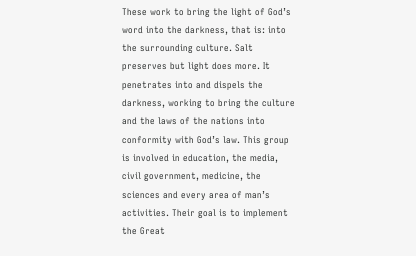These work to bring the light of God’s word into the darkness, that is: into the surrounding culture. Salt preserves but light does more. It penetrates into and dispels the darkness, working to bring the culture and the laws of the nations into conformity with God’s law. This group is involved in education, the media, civil government, medicine, the sciences and every area of man’s activities. Their goal is to implement the Great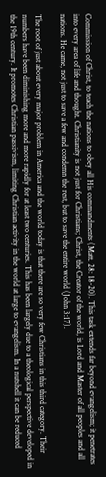Commission of Christ, to teach the nations to obey all His commandments (Matt. 28: 18-20). This task extends far beyond evangelism; it penetrates into every area of life and thought. Christianity is not just for Christians; Christ, the Creator of the world, is Lord and Master of all peoples and all nations. He came, not just to save a few and condemn the rest, but to save the entire world (John 3:17).

The root of just about every major problem in America and the world today is that there are so very few Christians in this third category. Their numbers have been diminishing more and more rapidly for at least two centuries. This has been largely due to a theological perspective developed in the 19th century. It promotes Christian passivism, limiting Christian activity in the world at large to evangelism. In a nutshell it can be reduced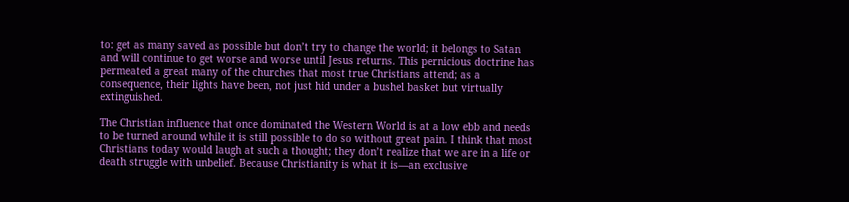to: get as many saved as possible but don’t try to change the world; it belongs to Satan and will continue to get worse and worse until Jesus returns. This pernicious doctrine has permeated a great many of the churches that most true Christians attend; as a consequence, their lights have been, not just hid under a bushel basket but virtually extinguished.

The Christian influence that once dominated the Western World is at a low ebb and needs to be turned around while it is still possible to do so without great pain. I think that most Christians today would laugh at such a thought; they don’t realize that we are in a life or death struggle with unbelief. Because Christianity is what it is—an exclusive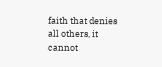faith that denies all others, it cannot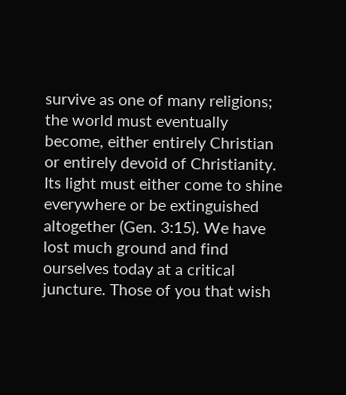survive as one of many religions; the world must eventually become, either entirely Christian or entirely devoid of Christianity. Its light must either come to shine everywhere or be extinguished altogether (Gen. 3:15). We have lost much ground and find ourselves today at a critical juncture. Those of you that wish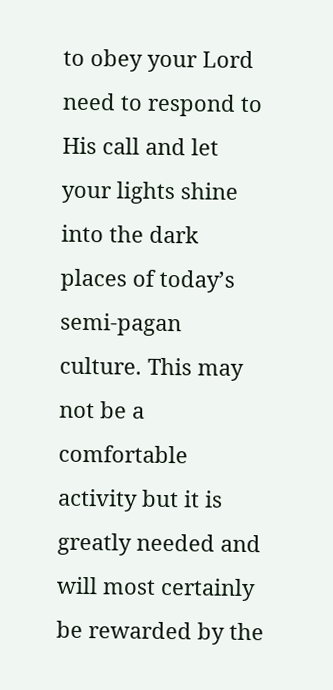to obey your Lord need to respond to His call and let your lights shine into the dark places of today’s semi-pagan culture. This may not be a comfortable activity but it is greatly needed and will most certainly be rewarded by the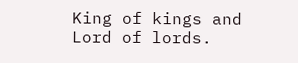King of kings and Lord of lords.